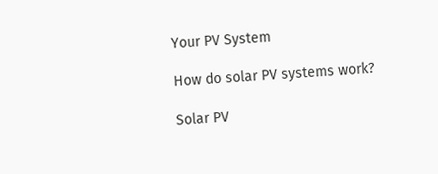Your PV System

How do solar PV systems work?

Solar PV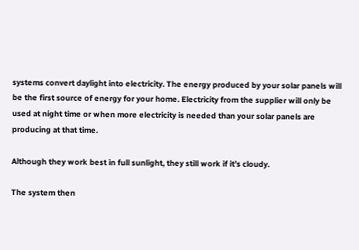systems convert daylight into electricity. The energy produced by your solar panels will be the first source of energy for your home. Electricity from the supplier will only be used at night time or when more electricity is needed than your solar panels are producing at that time.

Although they work best in full sunlight, they still work if it’s cloudy.

The system then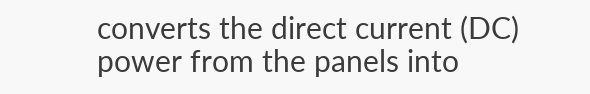converts the direct current (DC) power from the panels into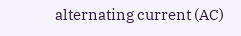alternating current (AC)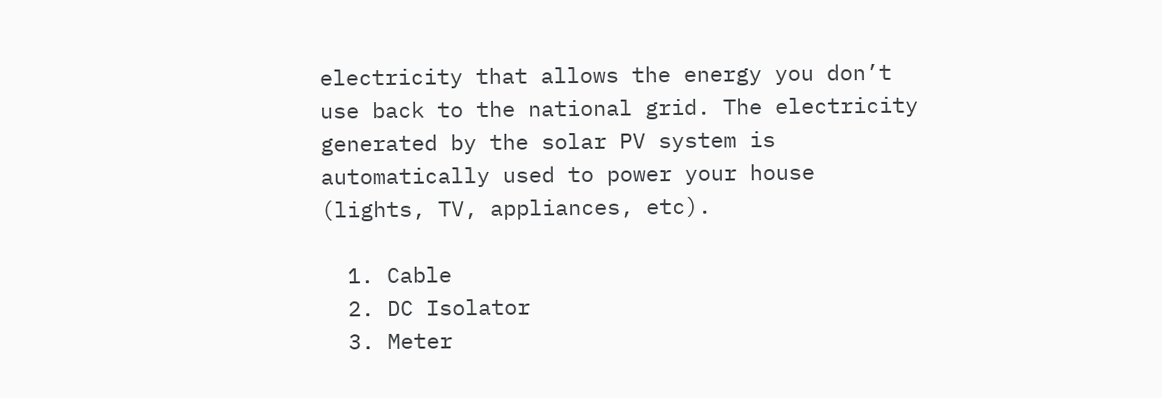electricity that allows the energy you don’t use back to the national grid. The electricity generated by the solar PV system is automatically used to power your house (lights, TV, appliances, etc).

  1. Cable
  2. DC Isolator
  3. Meter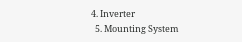4. Inverter
  5. Mounting System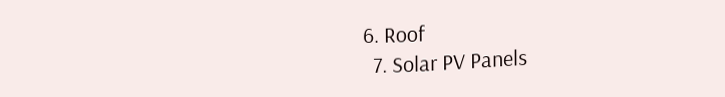6. Roof
  7. Solar PV Panels